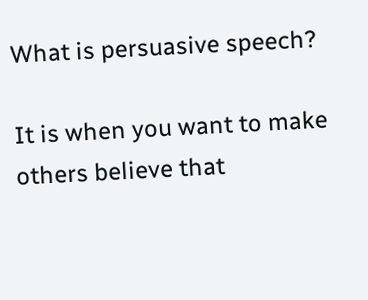What is persuasive speech?

It is when you want to make others believe that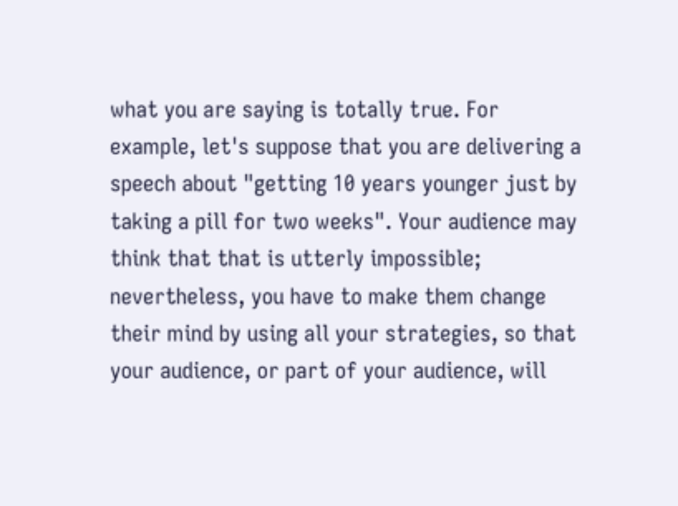what you are saying is totally true. For example, let's suppose that you are delivering a speech about "getting 10 years younger just by taking a pill for two weeks". Your audience may think that that is utterly impossible; nevertheless, you have to make them change their mind by using all your strategies, so that your audience, or part of your audience, will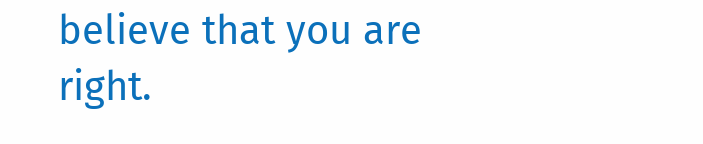believe that you are right.